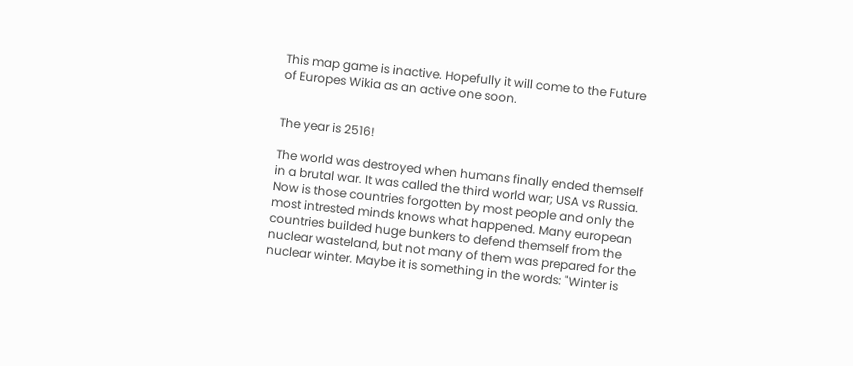This map game is inactive. Hopefully it will come to the Future of Europes Wikia as an active one soon.


The year is 2516!

The world was destroyed when humans finally ended themself in a brutal war. It was called the third world war; USA vs Russia. Now is those countries forgotten by most people and only the most intrested minds knows what happened. Many european countries builded huge bunkers to defend themself from the nuclear wasteland, but not many of them was prepared for the nuclear winter. Maybe it is something in the words: "Winter is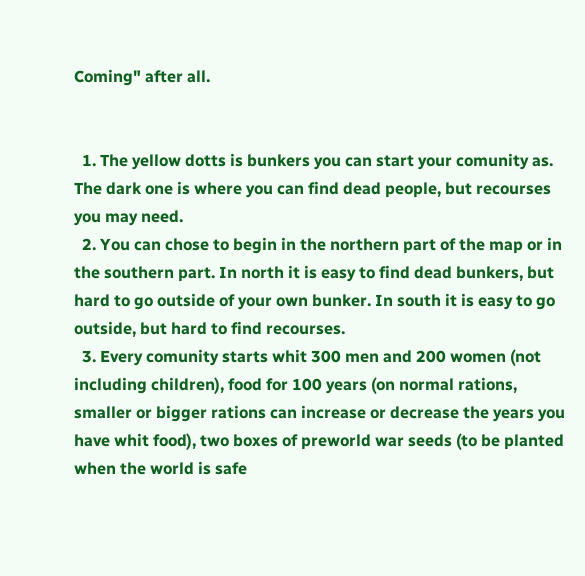Coming" after all.


  1. The yellow dotts is bunkers you can start your comunity as. The dark one is where you can find dead people, but recourses you may need.
  2. You can chose to begin in the northern part of the map or in the southern part. In north it is easy to find dead bunkers, but hard to go outside of your own bunker. In south it is easy to go outside, but hard to find recourses.
  3. Every comunity starts whit 300 men and 200 women (not including children), food for 100 years (on normal rations, smaller or bigger rations can increase or decrease the years you have whit food), two boxes of preworld war seeds (to be planted when the world is safe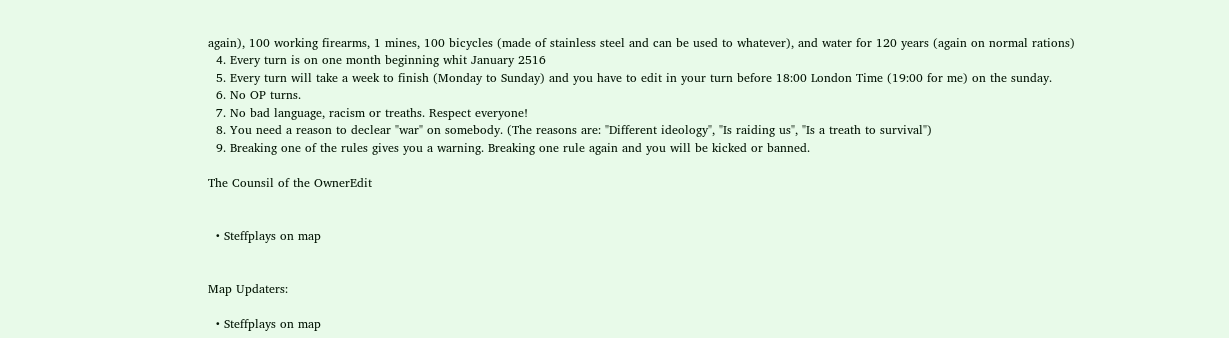again), 100 working firearms, 1 mines, 100 bicycles (made of stainless steel and can be used to whatever), and water for 120 years (again on normal rations)
  4. Every turn is on one month beginning whit January 2516
  5. Every turn will take a week to finish (Monday to Sunday) and you have to edit in your turn before 18:00 London Time (19:00 for me) on the sunday.
  6. No OP turns.
  7. No bad language, racism or treaths. Respect everyone!
  8. You need a reason to declear "war" on somebody. (The reasons are: "Different ideology", "Is raiding us", "Is a treath to survival")
  9. Breaking one of the rules gives you a warning. Breaking one rule again and you will be kicked or banned.

The Counsil of the OwnerEdit


  • Steffplays on map


Map Updaters:

  • Steffplays on map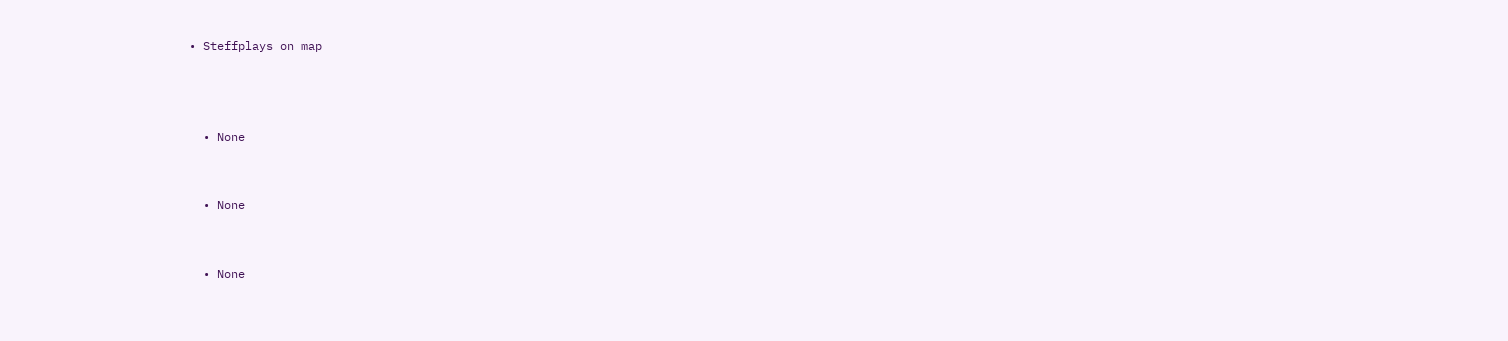• Steffplays on map



  • None


  • None


  • None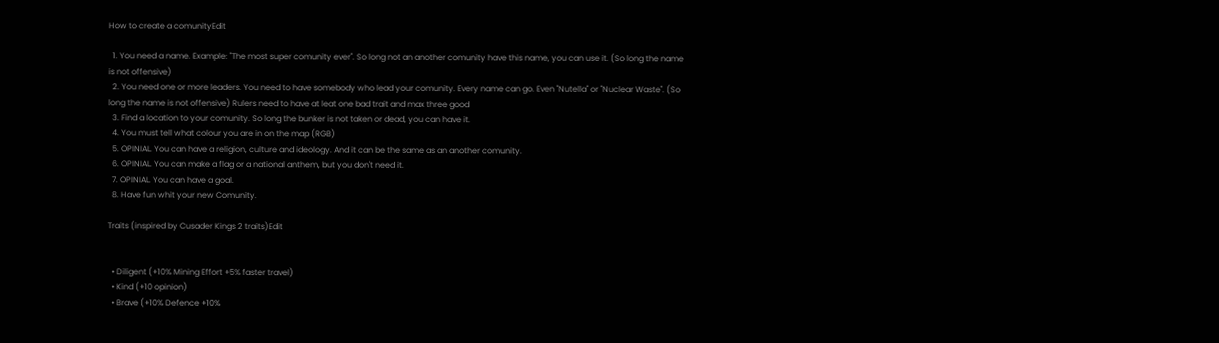How to create a comunityEdit

  1. You need a name. Example: "The most super comunity ever". So long not an another comunity have this name, you can use it. (So long the name is not offensive)
  2. You need one or more leaders. You need to have somebody who lead your comunity. Every name can go. Even "Nutella" or "Nuclear Waste". (So long the name is not offensive) Rulers need to have at leat one bad trait and max three good
  3. Find a location to your comunity. So long the bunker is not taken or dead, you can have it.
  4. You must tell what colour you are in on the map (RGB)
  5. OPINIAL. You can have a religion, culture and ideology. And it can be the same as an another comunity.
  6. OPINIAL. You can make a flag or a national anthem, but you don't need it.
  7. OPINIAL. You can have a goal.
  8. Have fun whit your new Comunity.

Traits (inspired by Cusader Kings 2 traits)Edit


  • Diligent (+10% Mining Effort +5% faster travel)
  • Kind (+10 opinion)
  • Brave (+10% Defence +10%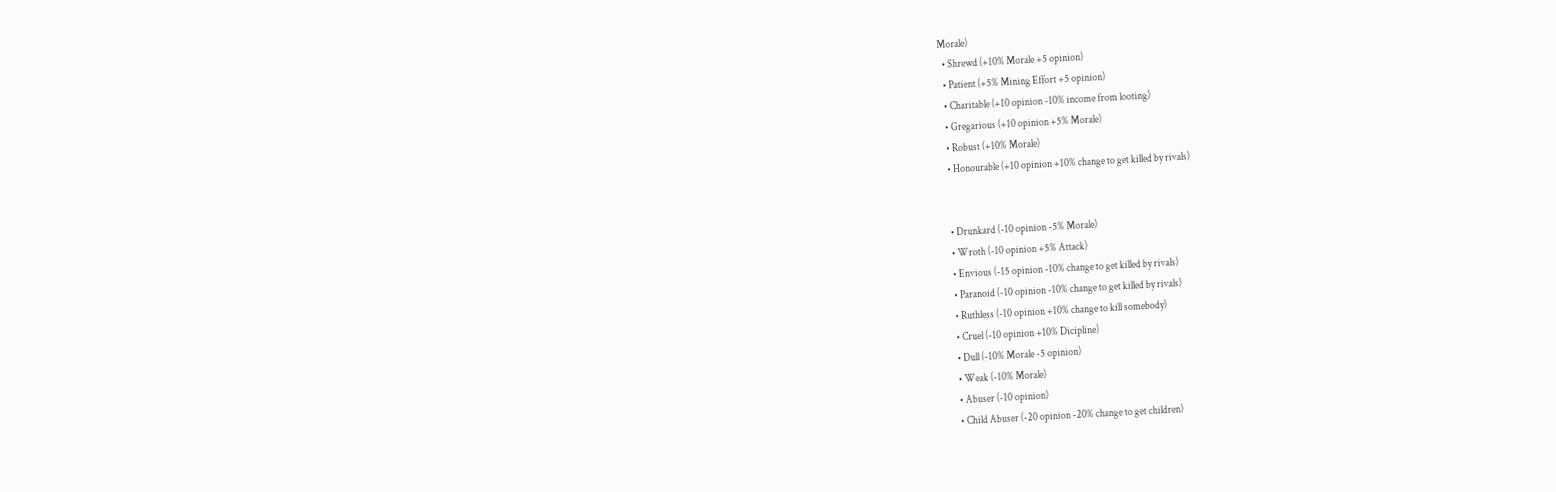Morale)
  • Shrewd (+10% Morale +5 opinion)
  • Patient (+5% Mining Effort +5 opinion)
  • Charitable (+10 opinion -10% income from looting)
  • Gregarious (+10 opinion +5% Morale)
  • Robust (+10% Morale)
  • Honourable (+10 opinion +10% change to get killed by rivals)


  • Drunkard (-10 opinion -5% Morale)
  • Wroth (-10 opinion +5% Attack)
  • Envious (-15 opinion -10% change to get killed by rivals)
  • Paranoid (-10 opinion -10% change to get killed by rivals)
  • Ruthless (-10 opinion +10% change to kill somebody)
  • Cruel (-10 opinion +10% Dicipline)
  • Dull (-10% Morale -5 opinion)
  • Weak (-10% Morale)
  • Abuser (-10 opinion)
  • Child Abuser (-20 opinion -20% change to get children)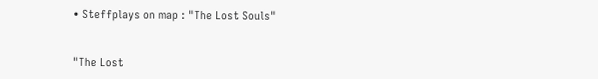• Steffplays on map : "The Lost Souls"


"The Lost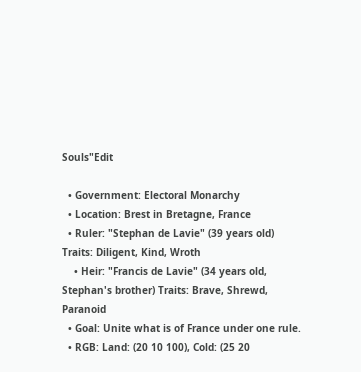Souls"Edit

  • Government: Electoral Monarchy
  • Location: Brest in Bretagne, France
  • Ruler: "Stephan de Lavie" (39 years old) Traits: Diligent, Kind, Wroth
    • Heir: "Francis de Lavie" (34 years old, Stephan's brother) Traits: Brave, Shrewd, Paranoid
  • Goal: Unite what is of France under one rule.
  • RGB: Land: (20 10 100), Cold: (25 20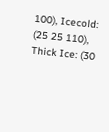100), Icecold: (25 25 110), Thick Ice: (30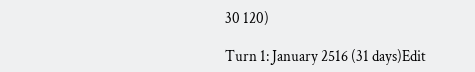30 120)

Turn 1: January 2516 (31 days)Edit